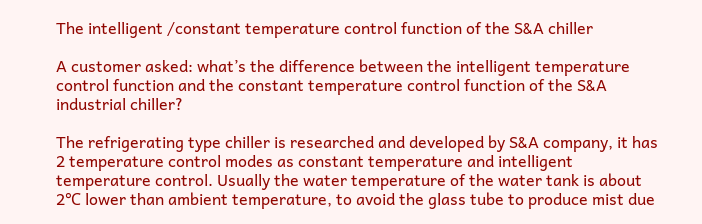The intelligent /constant temperature control function of the S&A chiller

A customer asked: what’s the difference between the intelligent temperature control function and the constant temperature control function of the S&A industrial chiller?

The refrigerating type chiller is researched and developed by S&A company, it has 2 temperature control modes as constant temperature and intelligent temperature control. Usually the water temperature of the water tank is about 2℃ lower than ambient temperature, to avoid the glass tube to produce mist due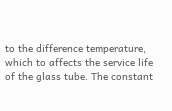to the difference temperature, which to affects the service life of the glass tube. The constant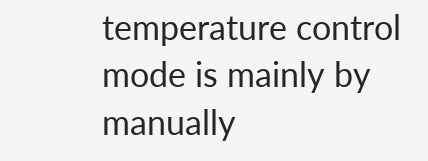temperature control mode is mainly by manually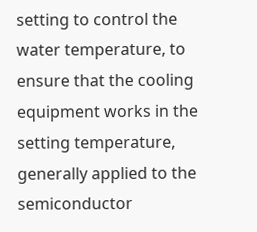setting to control the water temperature, to ensure that the cooling equipment works in the setting temperature, generally applied to the semiconductor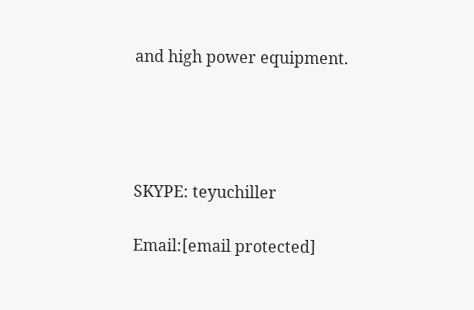and high power equipment.




SKYPE: teyuchiller

Email:[email protected]